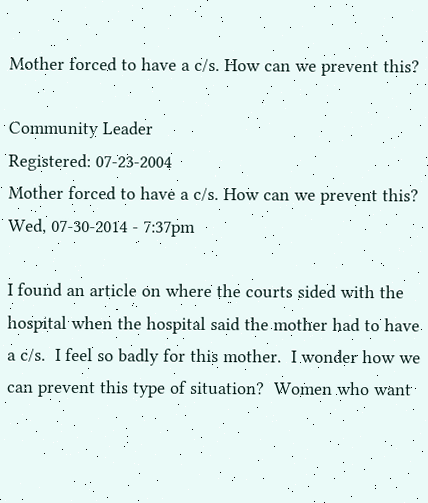Mother forced to have a c/s. How can we prevent this?

Community Leader
Registered: 07-23-2004
Mother forced to have a c/s. How can we prevent this?
Wed, 07-30-2014 - 7:37pm

I found an article on where the courts sided with the hospital when the hospital said the mother had to have a c/s.  I feel so badly for this mother.  I wonder how we can prevent this type of situation?  Women who want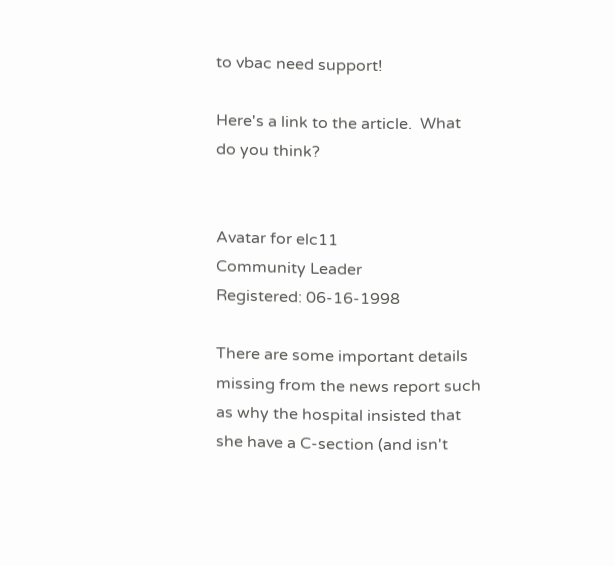to vbac need support!

Here's a link to the article.  What do you think?


Avatar for elc11
Community Leader
Registered: 06-16-1998

There are some important details missing from the news report such as why the hospital insisted that she have a C-section (and isn't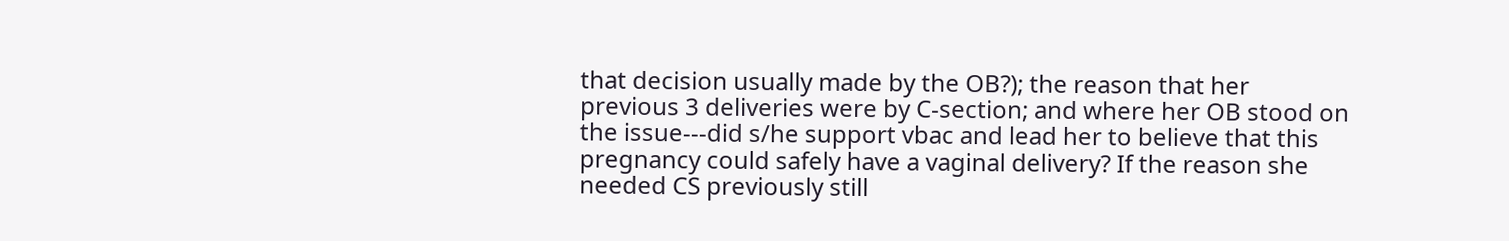that decision usually made by the OB?); the reason that her previous 3 deliveries were by C-section; and where her OB stood on the issue---did s/he support vbac and lead her to believe that this pregnancy could safely have a vaginal delivery? If the reason she needed CS previously still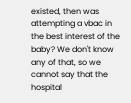existed, then was attempting a vbac in the best interest of the baby? We don't know any of that, so we cannot say that the hospital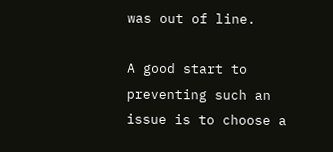was out of line.

A good start to preventing such an issue is to choose a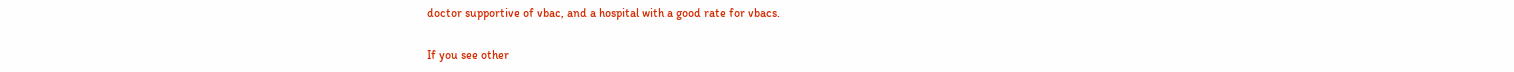doctor supportive of vbac, and a hospital with a good rate for vbacs.

If you see other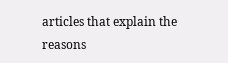articles that explain the reasons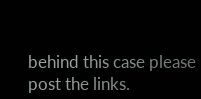behind this case please post the links.